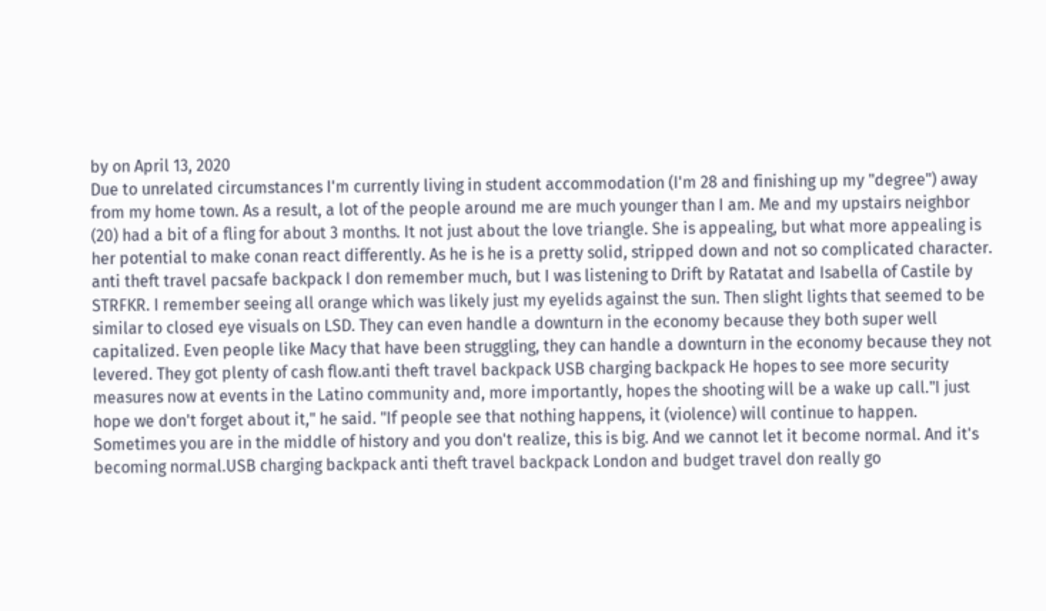by on April 13, 2020
Due to unrelated circumstances I'm currently living in student accommodation (I'm 28 and finishing up my "degree") away from my home town. As a result, a lot of the people around me are much younger than I am. Me and my upstairs neighbor (20) had a bit of a fling for about 3 months. It not just about the love triangle. She is appealing, but what more appealing is her potential to make conan react differently. As he is he is a pretty solid, stripped down and not so complicated character. anti theft travel pacsafe backpack I don remember much, but I was listening to Drift by Ratatat and Isabella of Castile by STRFKR. I remember seeing all orange which was likely just my eyelids against the sun. Then slight lights that seemed to be similar to closed eye visuals on LSD. They can even handle a downturn in the economy because they both super well capitalized. Even people like Macy that have been struggling, they can handle a downturn in the economy because they not levered. They got plenty of cash flow.anti theft travel backpack USB charging backpack He hopes to see more security measures now at events in the Latino community and, more importantly, hopes the shooting will be a wake up call."I just hope we don't forget about it," he said. "If people see that nothing happens, it (violence) will continue to happen. Sometimes you are in the middle of history and you don't realize, this is big. And we cannot let it become normal. And it's becoming normal.USB charging backpack anti theft travel backpack London and budget travel don really go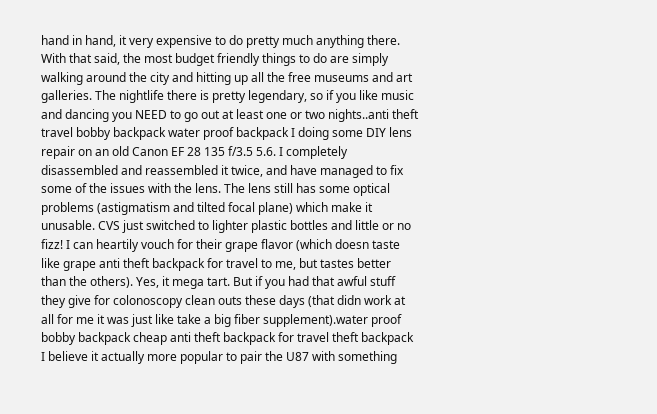hand in hand, it very expensive to do pretty much anything there. With that said, the most budget friendly things to do are simply walking around the city and hitting up all the free museums and art galleries. The nightlife there is pretty legendary, so if you like music and dancing you NEED to go out at least one or two nights..anti theft travel bobby backpack water proof backpack I doing some DIY lens repair on an old Canon EF 28 135 f/3.5 5.6. I completely disassembled and reassembled it twice, and have managed to fix some of the issues with the lens. The lens still has some optical problems (astigmatism and tilted focal plane) which make it unusable. CVS just switched to lighter plastic bottles and little or no fizz! I can heartily vouch for their grape flavor (which doesn taste like grape anti theft backpack for travel to me, but tastes better than the others). Yes, it mega tart. But if you had that awful stuff they give for colonoscopy clean outs these days (that didn work at all for me it was just like take a big fiber supplement).water proof bobby backpack cheap anti theft backpack for travel theft backpack I believe it actually more popular to pair the U87 with something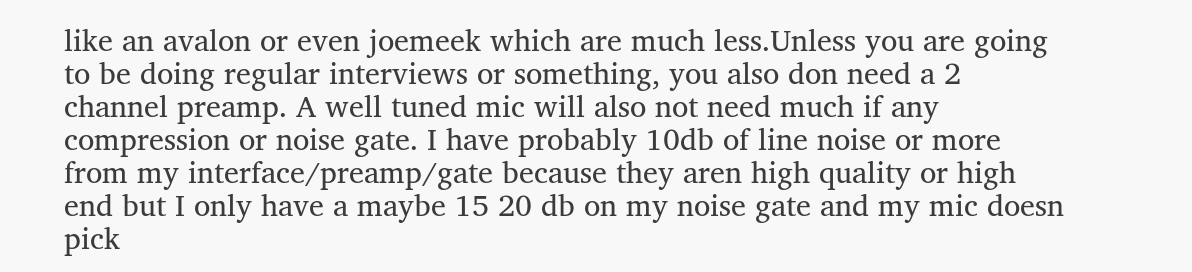like an avalon or even joemeek which are much less.Unless you are going to be doing regular interviews or something, you also don need a 2 channel preamp. A well tuned mic will also not need much if any compression or noise gate. I have probably 10db of line noise or more from my interface/preamp/gate because they aren high quality or high end but I only have a maybe 15 20 db on my noise gate and my mic doesn pick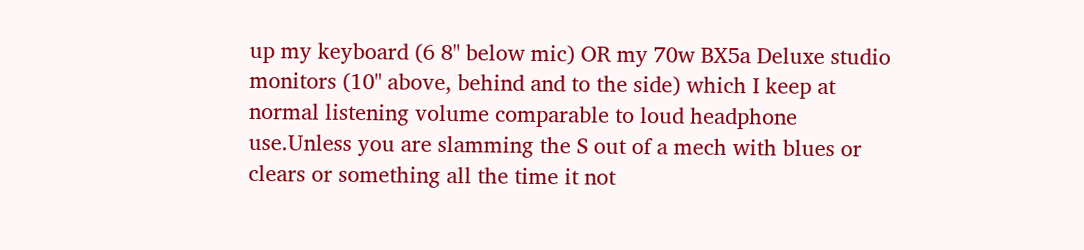up my keyboard (6 8" below mic) OR my 70w BX5a Deluxe studio monitors (10" above, behind and to the side) which I keep at normal listening volume comparable to loud headphone use.Unless you are slamming the S out of a mech with blues or clears or something all the time it not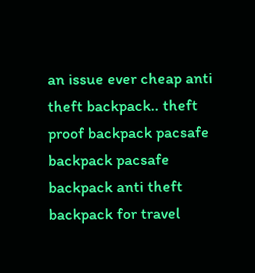an issue ever cheap anti theft backpack.. theft proof backpack pacsafe backpack pacsafe backpack anti theft backpack for travel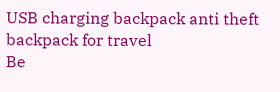USB charging backpack anti theft backpack for travel
Be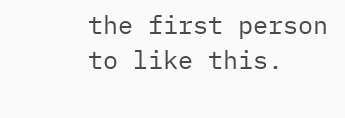the first person to like this.